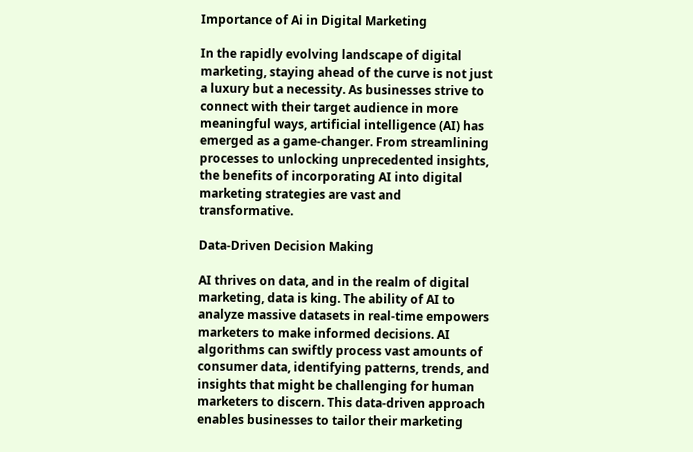Importance of Ai in Digital Marketing

In the rapidly evolving landscape of digital marketing, staying ahead of the curve is not just a luxury but a necessity. As businesses strive to connect with their target audience in more meaningful ways, artificial intelligence (AI) has emerged as a game-changer. From streamlining processes to unlocking unprecedented insights, the benefits of incorporating AI into digital marketing strategies are vast and transformative.

Data-Driven Decision Making

AI thrives on data, and in the realm of digital marketing, data is king. The ability of AI to analyze massive datasets in real-time empowers marketers to make informed decisions. AI algorithms can swiftly process vast amounts of consumer data, identifying patterns, trends, and insights that might be challenging for human marketers to discern. This data-driven approach enables businesses to tailor their marketing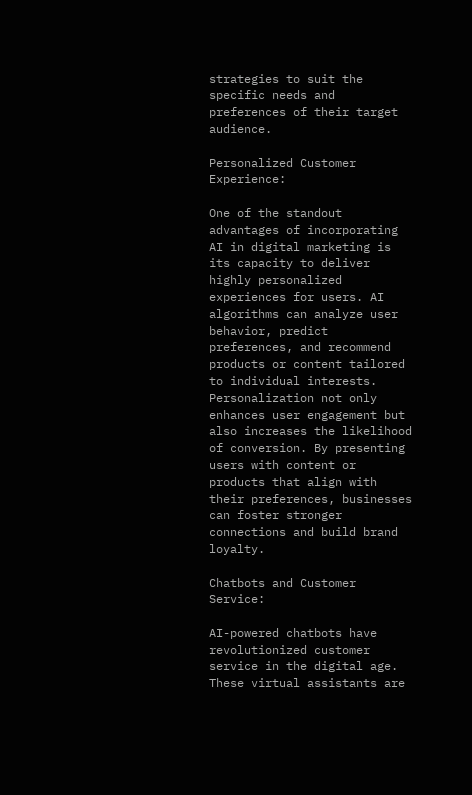strategies to suit the specific needs and preferences of their target audience.

Personalized Customer Experience:

One of the standout advantages of incorporating AI in digital marketing is its capacity to deliver highly personalized experiences for users. AI algorithms can analyze user behavior, predict preferences, and recommend products or content tailored to individual interests. Personalization not only enhances user engagement but also increases the likelihood of conversion. By presenting users with content or products that align with their preferences, businesses can foster stronger connections and build brand loyalty.

Chatbots and Customer Service:

AI-powered chatbots have revolutionized customer service in the digital age. These virtual assistants are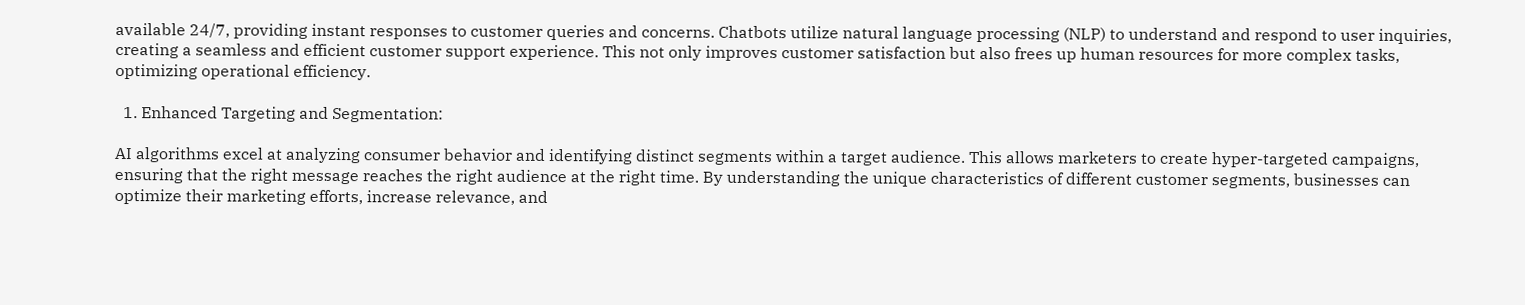available 24/7, providing instant responses to customer queries and concerns. Chatbots utilize natural language processing (NLP) to understand and respond to user inquiries, creating a seamless and efficient customer support experience. This not only improves customer satisfaction but also frees up human resources for more complex tasks, optimizing operational efficiency.

  1. Enhanced Targeting and Segmentation:

AI algorithms excel at analyzing consumer behavior and identifying distinct segments within a target audience. This allows marketers to create hyper-targeted campaigns, ensuring that the right message reaches the right audience at the right time. By understanding the unique characteristics of different customer segments, businesses can optimize their marketing efforts, increase relevance, and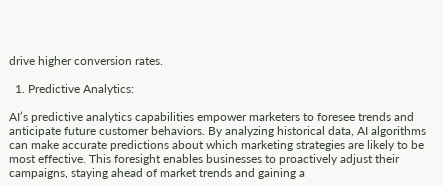drive higher conversion rates.

  1. Predictive Analytics:

AI’s predictive analytics capabilities empower marketers to foresee trends and anticipate future customer behaviors. By analyzing historical data, AI algorithms can make accurate predictions about which marketing strategies are likely to be most effective. This foresight enables businesses to proactively adjust their campaigns, staying ahead of market trends and gaining a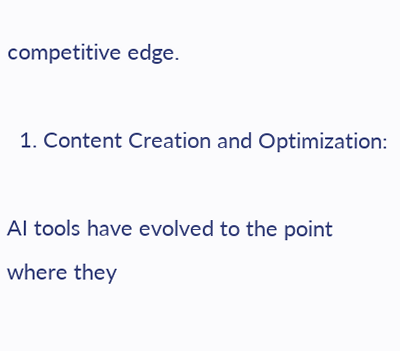competitive edge.

  1. Content Creation and Optimization:

AI tools have evolved to the point where they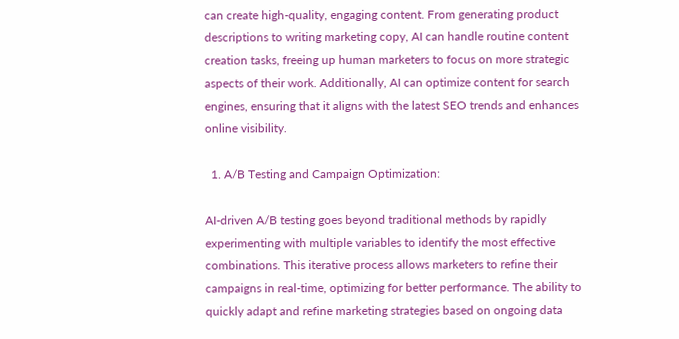can create high-quality, engaging content. From generating product descriptions to writing marketing copy, AI can handle routine content creation tasks, freeing up human marketers to focus on more strategic aspects of their work. Additionally, AI can optimize content for search engines, ensuring that it aligns with the latest SEO trends and enhances online visibility.

  1. A/B Testing and Campaign Optimization:

AI-driven A/B testing goes beyond traditional methods by rapidly experimenting with multiple variables to identify the most effective combinations. This iterative process allows marketers to refine their campaigns in real-time, optimizing for better performance. The ability to quickly adapt and refine marketing strategies based on ongoing data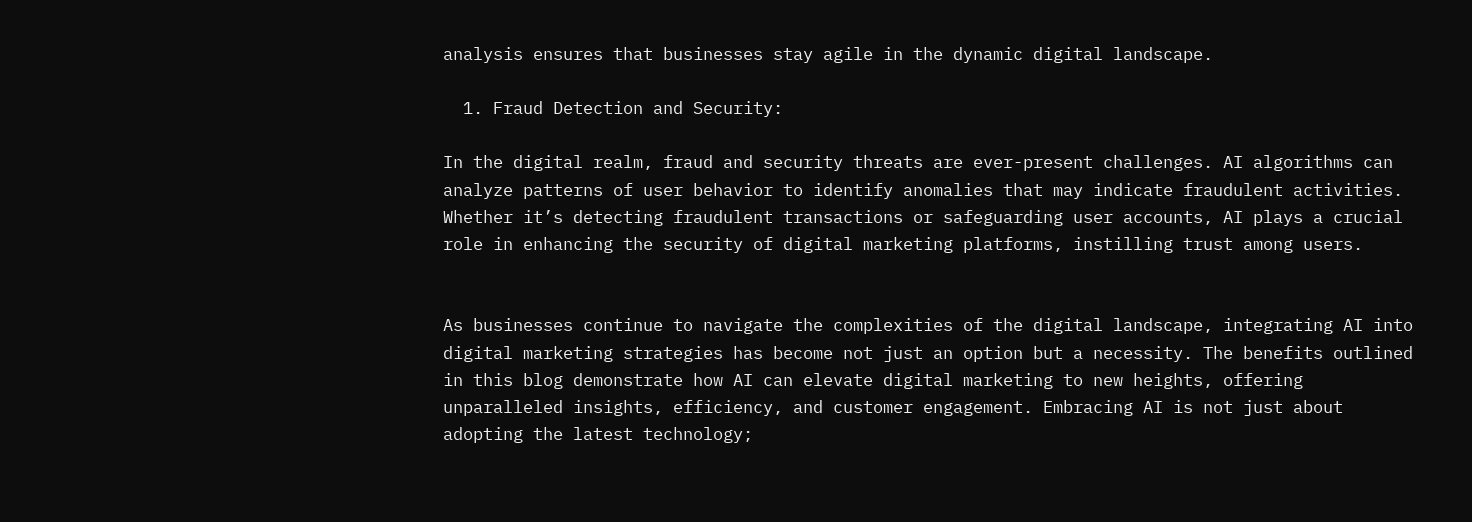analysis ensures that businesses stay agile in the dynamic digital landscape.

  1. Fraud Detection and Security:

In the digital realm, fraud and security threats are ever-present challenges. AI algorithms can analyze patterns of user behavior to identify anomalies that may indicate fraudulent activities. Whether it’s detecting fraudulent transactions or safeguarding user accounts, AI plays a crucial role in enhancing the security of digital marketing platforms, instilling trust among users.


As businesses continue to navigate the complexities of the digital landscape, integrating AI into digital marketing strategies has become not just an option but a necessity. The benefits outlined in this blog demonstrate how AI can elevate digital marketing to new heights, offering unparalleled insights, efficiency, and customer engagement. Embracing AI is not just about adopting the latest technology;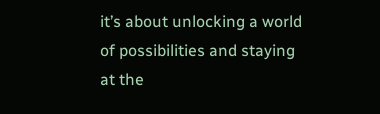it’s about unlocking a world of possibilities and staying at the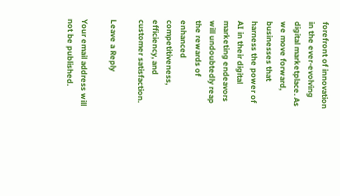forefront of innovation in the ever-evolving digital marketplace. As we move forward, businesses that harness the power of AI in their digital marketing endeavors will undoubtedly reap the rewards of enhanced competitiveness, efficiency, and customer satisfaction.

Leave a Reply

Your email address will not be published.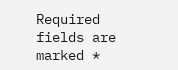Required fields are marked *